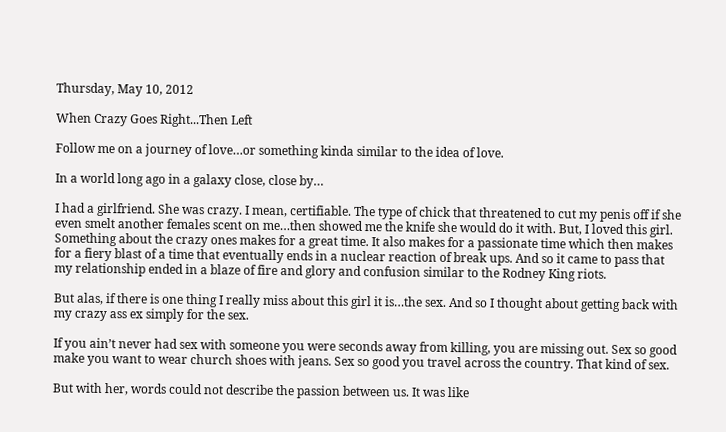Thursday, May 10, 2012

When Crazy Goes Right...Then Left

Follow me on a journey of love…or something kinda similar to the idea of love.

In a world long ago in a galaxy close, close by…

I had a girlfriend. She was crazy. I mean, certifiable. The type of chick that threatened to cut my penis off if she even smelt another females scent on me…then showed me the knife she would do it with. But, I loved this girl. Something about the crazy ones makes for a great time. It also makes for a passionate time which then makes for a fiery blast of a time that eventually ends in a nuclear reaction of break ups. And so it came to pass that my relationship ended in a blaze of fire and glory and confusion similar to the Rodney King riots.

But alas, if there is one thing I really miss about this girl it is…the sex. And so I thought about getting back with my crazy ass ex simply for the sex.

If you ain’t never had sex with someone you were seconds away from killing, you are missing out. Sex so good make you want to wear church shoes with jeans. Sex so good you travel across the country. That kind of sex.

But with her, words could not describe the passion between us. It was like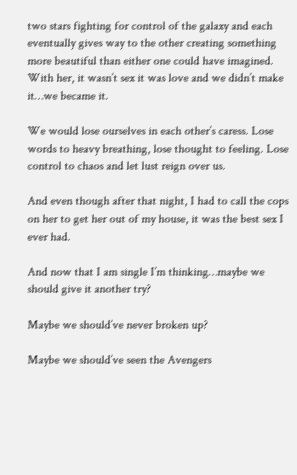two stars fighting for control of the galaxy and each eventually gives way to the other creating something more beautiful than either one could have imagined. With her, it wasn’t sex it was love and we didn’t make it…we became it.

We would lose ourselves in each other’s caress. Lose words to heavy breathing, lose thought to feeling. Lose control to chaos and let lust reign over us.

And even though after that night, I had to call the cops on her to get her out of my house, it was the best sex I ever had.

And now that I am single I’m thinking…maybe we should give it another try?

Maybe we should’ve never broken up?

Maybe we should’ve seen the Avengers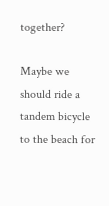together?

Maybe we should ride a tandem bicycle to the beach for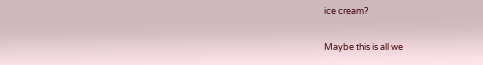ice cream?

Maybe this is all we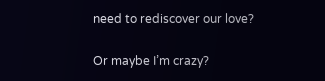need to rediscover our love?

Or maybe I’m crazy?